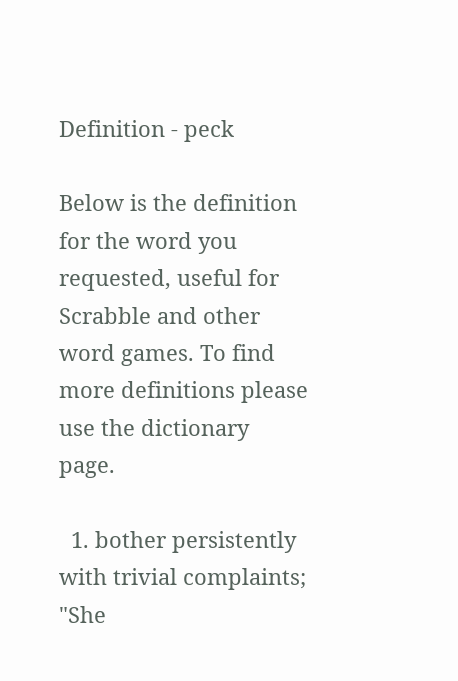Definition - peck

Below is the definition for the word you requested, useful for Scrabble and other word games. To find more definitions please use the dictionary page.

  1. bother persistently with trivial complaints; "She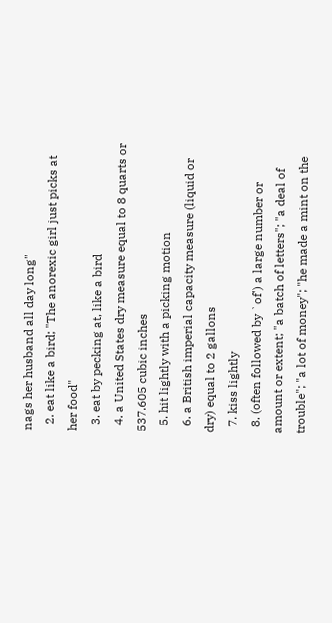nags her husband all day long"
  2. eat like a bird; "The anorexic girl just picks at her food"
  3. eat by pecking at, like a bird
  4. a United States dry measure equal to 8 quarts or 537.605 cubic inches
  5. hit lightly with a picking motion
  6. a British imperial capacity measure (liquid or dry) equal to 2 gallons
  7. kiss lightly
  8. (often followed by `of') a large number or amount or extent; "a batch of letters"; "a deal of trouble"; "a lot of money"; "he made a mint on the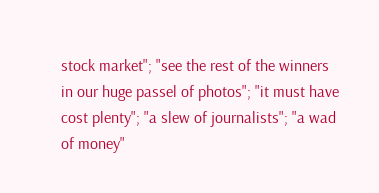stock market"; "see the rest of the winners in our huge passel of photos"; "it must have cost plenty"; "a slew of journalists"; "a wad of money"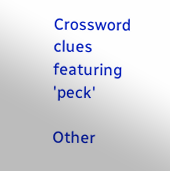Crossword clues featuring 'peck'

Other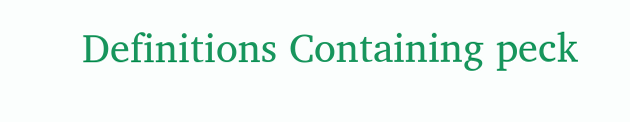Definitions Containing peck